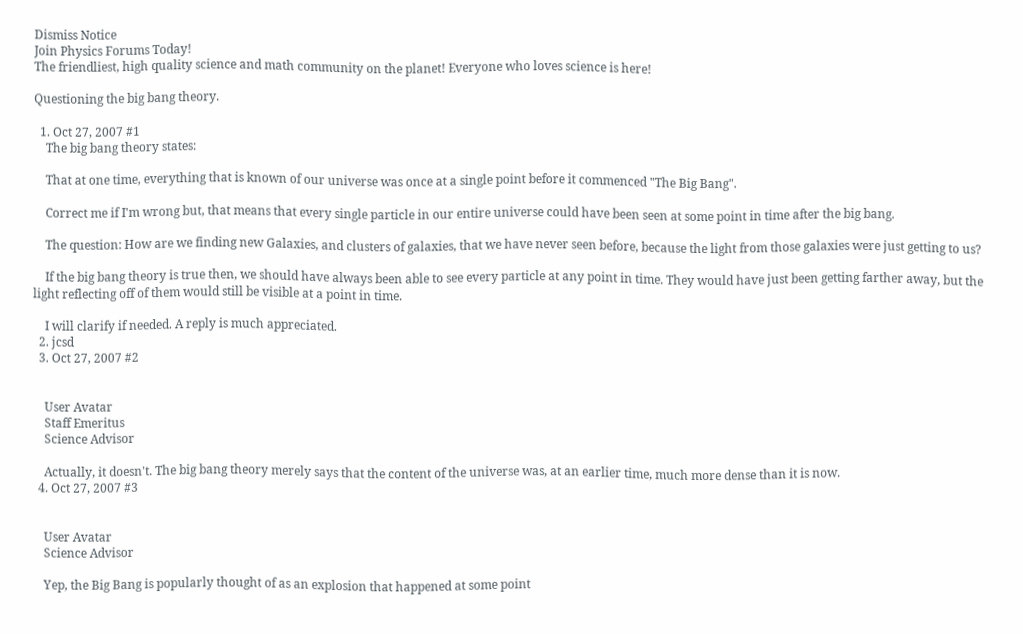Dismiss Notice
Join Physics Forums Today!
The friendliest, high quality science and math community on the planet! Everyone who loves science is here!

Questioning the big bang theory.

  1. Oct 27, 2007 #1
    The big bang theory states:

    That at one time, everything that is known of our universe was once at a single point before it commenced "The Big Bang".

    Correct me if I'm wrong but, that means that every single particle in our entire universe could have been seen at some point in time after the big bang.

    The question: How are we finding new Galaxies, and clusters of galaxies, that we have never seen before, because the light from those galaxies were just getting to us?

    If the big bang theory is true then, we should have always been able to see every particle at any point in time. They would have just been getting farther away, but the light reflecting off of them would still be visible at a point in time.

    I will clarify if needed. A reply is much appreciated.
  2. jcsd
  3. Oct 27, 2007 #2


    User Avatar
    Staff Emeritus
    Science Advisor

    Actually, it doesn't. The big bang theory merely says that the content of the universe was, at an earlier time, much more dense than it is now.
  4. Oct 27, 2007 #3


    User Avatar
    Science Advisor

    Yep, the Big Bang is popularly thought of as an explosion that happened at some point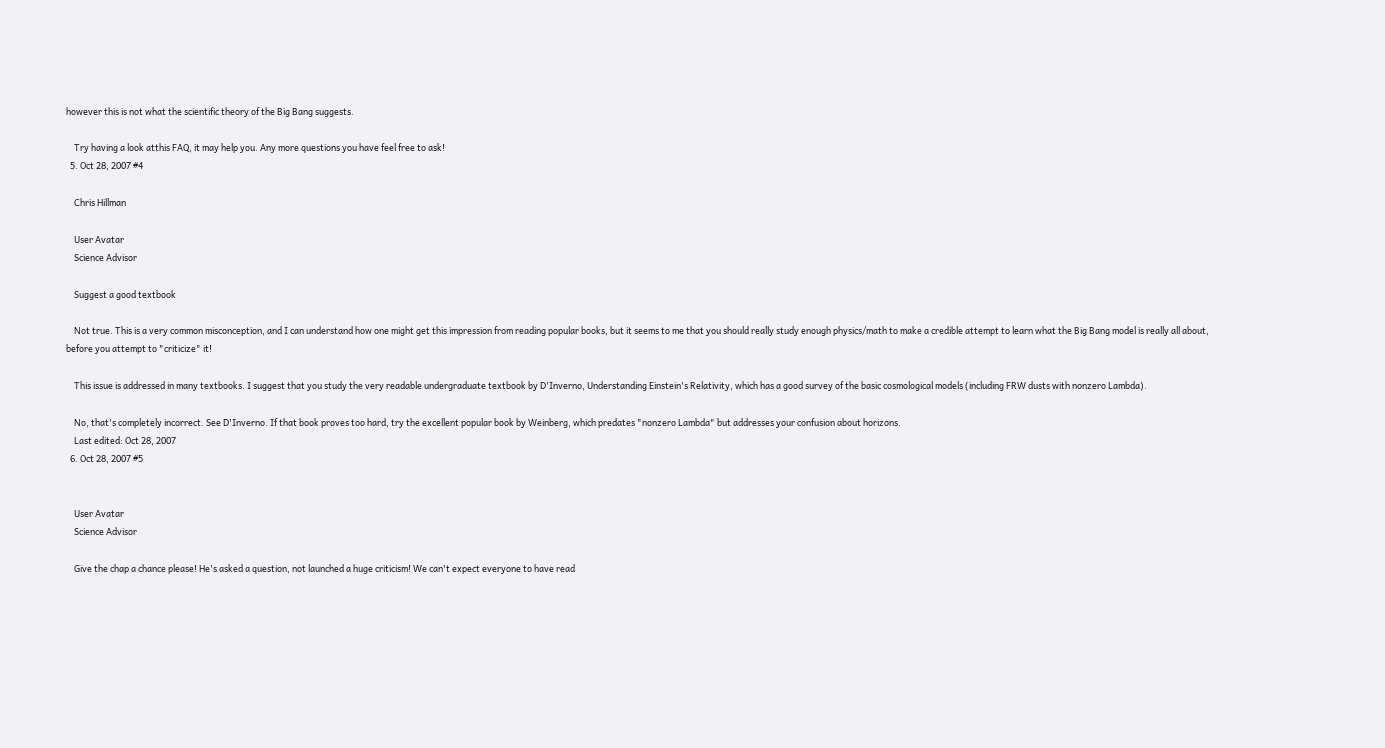however this is not what the scientific theory of the Big Bang suggests.

    Try having a look atthis FAQ, it may help you. Any more questions you have feel free to ask!
  5. Oct 28, 2007 #4

    Chris Hillman

    User Avatar
    Science Advisor

    Suggest a good textbook

    Not true. This is a very common misconception, and I can understand how one might get this impression from reading popular books, but it seems to me that you should really study enough physics/math to make a credible attempt to learn what the Big Bang model is really all about, before you attempt to "criticize" it!

    This issue is addressed in many textbooks. I suggest that you study the very readable undergraduate textbook by D'Inverno, Understanding Einstein's Relativity, which has a good survey of the basic cosmological models (including FRW dusts with nonzero Lambda).

    No, that's completely incorrect. See D'Inverno. If that book proves too hard, try the excellent popular book by Weinberg, which predates "nonzero Lambda" but addresses your confusion about horizons.
    Last edited: Oct 28, 2007
  6. Oct 28, 2007 #5


    User Avatar
    Science Advisor

    Give the chap a chance please! He's asked a question, not launched a huge criticism! We can't expect everyone to have read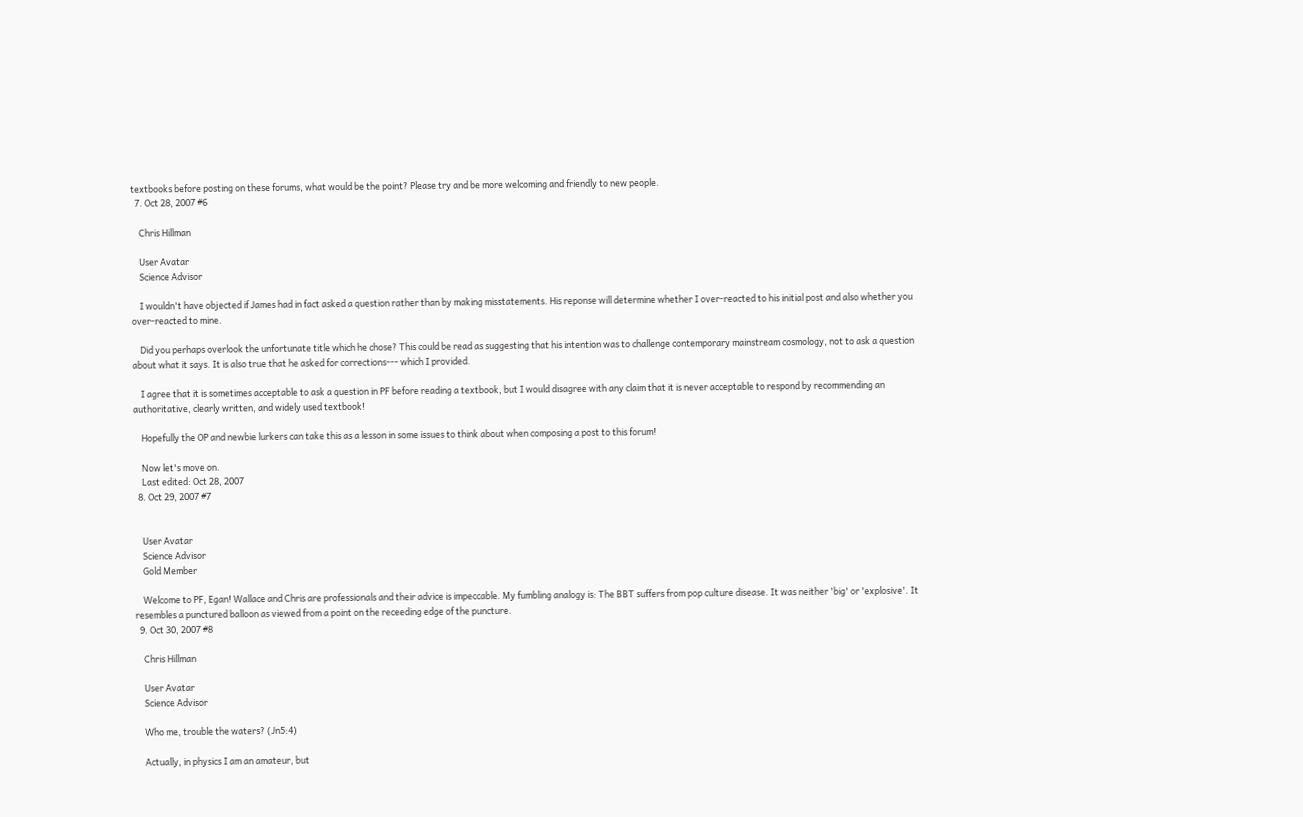textbooks before posting on these forums, what would be the point? Please try and be more welcoming and friendly to new people.
  7. Oct 28, 2007 #6

    Chris Hillman

    User Avatar
    Science Advisor

    I wouldn't have objected if James had in fact asked a question rather than by making misstatements. His reponse will determine whether I over-reacted to his initial post and also whether you over-reacted to mine.

    Did you perhaps overlook the unfortunate title which he chose? This could be read as suggesting that his intention was to challenge contemporary mainstream cosmology, not to ask a question about what it says. It is also true that he asked for corrections--- which I provided.

    I agree that it is sometimes acceptable to ask a question in PF before reading a textbook, but I would disagree with any claim that it is never acceptable to respond by recommending an authoritative, clearly written, and widely used textbook!

    Hopefully the OP and newbie lurkers can take this as a lesson in some issues to think about when composing a post to this forum!

    Now let's move on.
    Last edited: Oct 28, 2007
  8. Oct 29, 2007 #7


    User Avatar
    Science Advisor
    Gold Member

    Welcome to PF, Egan! Wallace and Chris are professionals and their advice is impeccable. My fumbling analogy is: The BBT suffers from pop culture disease. It was neither 'big' or 'explosive'. It resembles a punctured balloon as viewed from a point on the receeding edge of the puncture.
  9. Oct 30, 2007 #8

    Chris Hillman

    User Avatar
    Science Advisor

    Who me, trouble the waters? (Jn5:4)

    Actually, in physics I am an amateur, but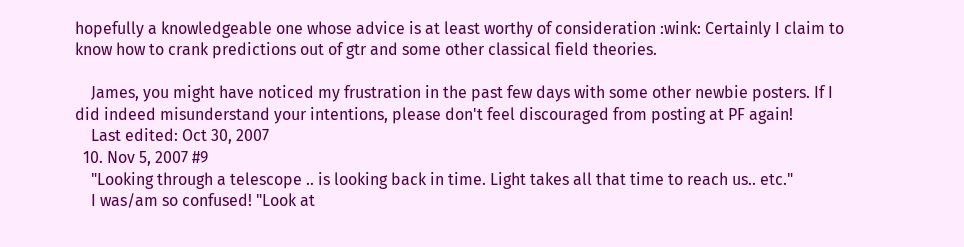hopefully a knowledgeable one whose advice is at least worthy of consideration :wink: Certainly I claim to know how to crank predictions out of gtr and some other classical field theories.

    James, you might have noticed my frustration in the past few days with some other newbie posters. If I did indeed misunderstand your intentions, please don't feel discouraged from posting at PF again!
    Last edited: Oct 30, 2007
  10. Nov 5, 2007 #9
    "Looking through a telescope .. is looking back in time. Light takes all that time to reach us.. etc."
    I was/am so confused! "Look at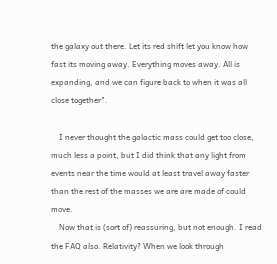the galaxy out there. Let its red shift let you know how fast its moving away. Everything moves away. All is expanding, and we can figure back to when it was all close together".

    I never thought the galactic mass could get too close, much less a point, but I did think that any light from events near the time would at least travel away faster than the rest of the masses we are are made of could move.
    Now that is (sort of) reassuring, but not enough. I read the FAQ also. Relativity? When we look through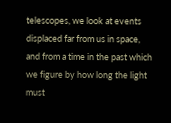telescopes, we look at events displaced far from us in space, and from a time in the past which we figure by how long the light must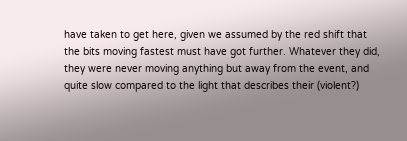have taken to get here, given we assumed by the red shift that the bits moving fastest must have got further. Whatever they did, they were never moving anything but away from the event, and quite slow compared to the light that describes their (violent?)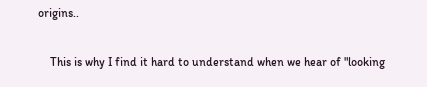origins..

    This is why I find it hard to understand when we hear of "looking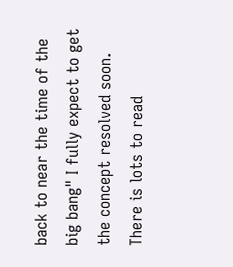back to near the time of the big bang" I fully expect to get the concept resolved soon. There is lots to read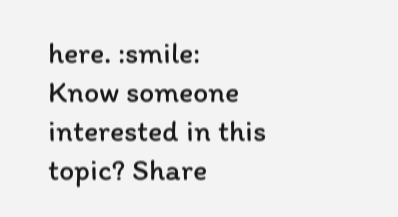here. :smile:
Know someone interested in this topic? Share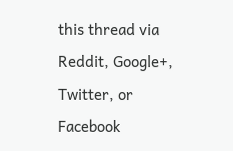this thread via Reddit, Google+, Twitter, or Facebook